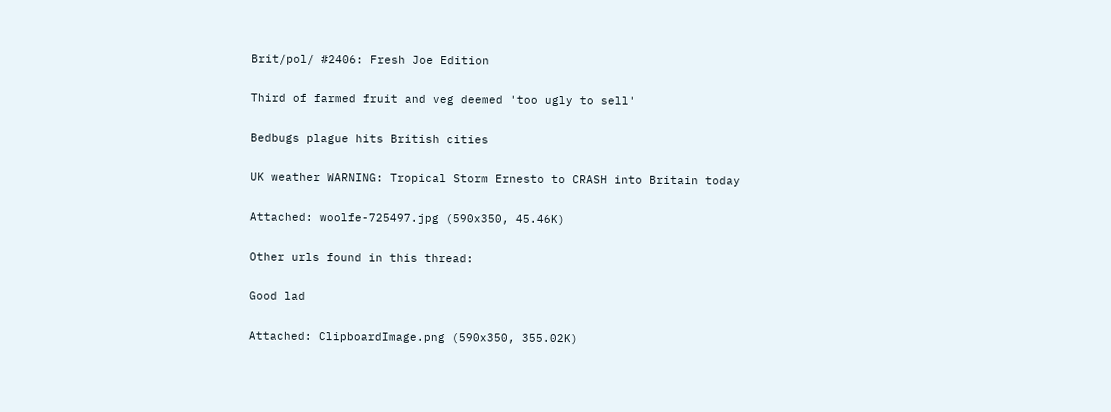Brit/pol/ #2406: Fresh Joe Edition

Third of farmed fruit and veg deemed 'too ugly to sell'

Bedbugs plague hits British cities

UK weather WARNING: Tropical Storm Ernesto to CRASH into Britain today

Attached: woolfe-725497.jpg (590x350, 45.46K)

Other urls found in this thread:

Good lad

Attached: ClipboardImage.png (590x350, 355.02K)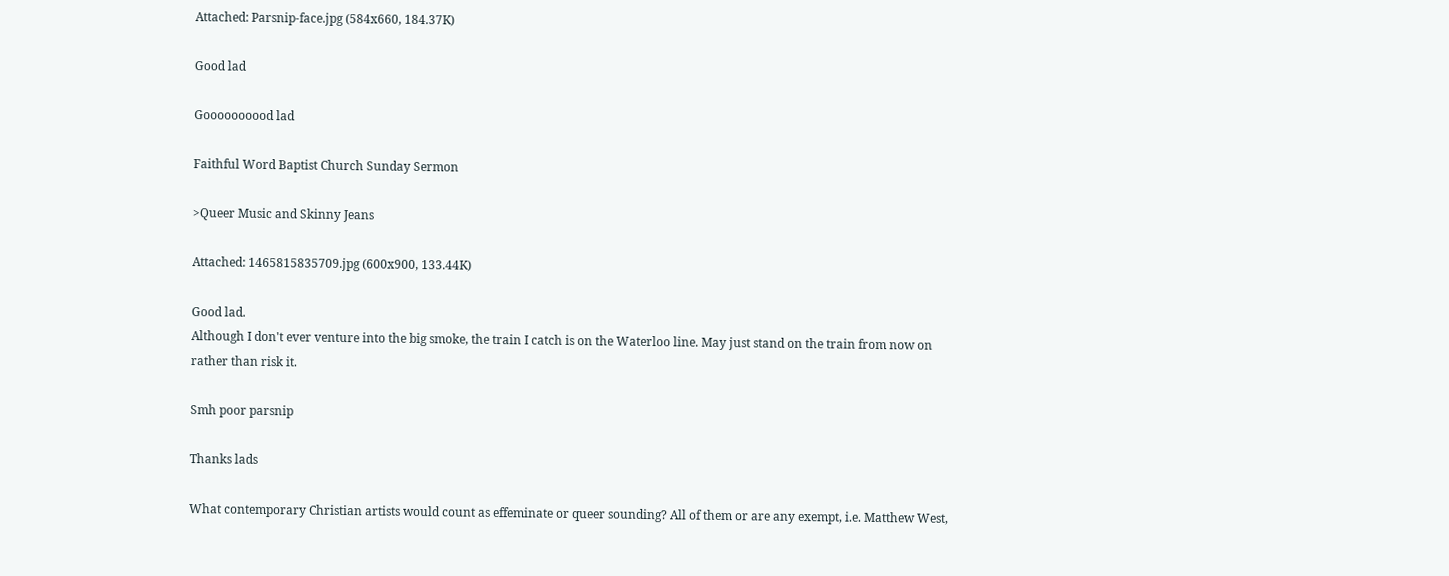Attached: Parsnip-face.jpg (584x660, 184.37K)

Good lad

Goooooooood lad

Faithful Word Baptist Church Sunday Sermon

>Queer Music and Skinny Jeans

Attached: 1465815835709.jpg (600x900, 133.44K)

Good lad.
Although I don't ever venture into the big smoke, the train I catch is on the Waterloo line. May just stand on the train from now on rather than risk it.

Smh poor parsnip

Thanks lads

What contemporary Christian artists would count as effeminate or queer sounding? All of them or are any exempt, i.e. Matthew West,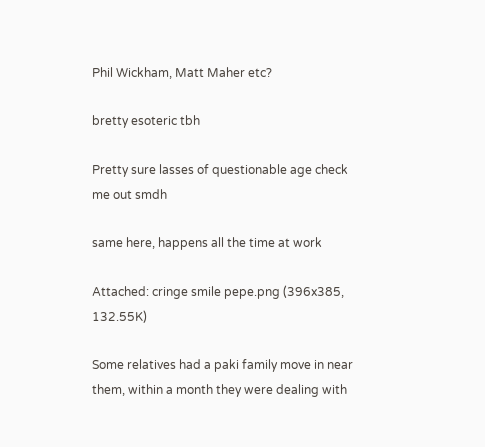Phil Wickham, Matt Maher etc?

bretty esoteric tbh

Pretty sure lasses of questionable age check me out smdh

same here, happens all the time at work

Attached: cringe smile pepe.png (396x385, 132.55K)

Some relatives had a paki family move in near them, within a month they were dealing with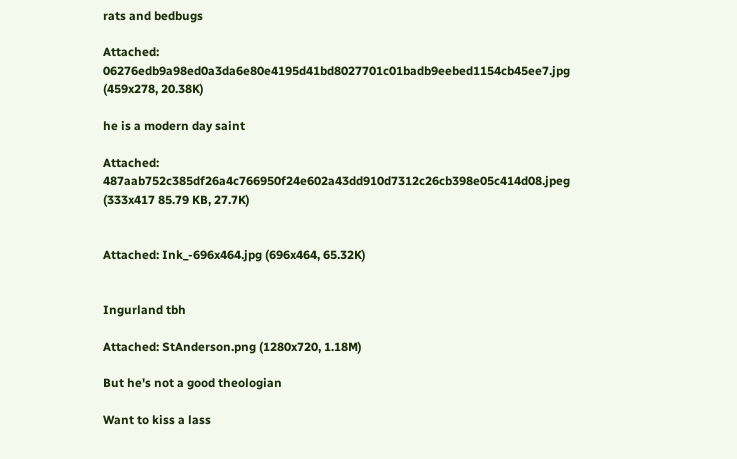rats and bedbugs

Attached: 06276edb9a98ed0a3da6e80e4195d41bd8027701c01badb9eebed1154cb45ee7.jpg (459x278, 20.38K)

he is a modern day saint

Attached: 487aab752c385df26a4c766950f24e602a43dd910d7312c26cb398e05c414d08.jpeg (333x417 85.79 KB, 27.7K)


Attached: Ink_-696x464.jpg (696x464, 65.32K)


Ingurland tbh

Attached: StAnderson.png (1280x720, 1.18M)

But he's not a good theologian

Want to kiss a lass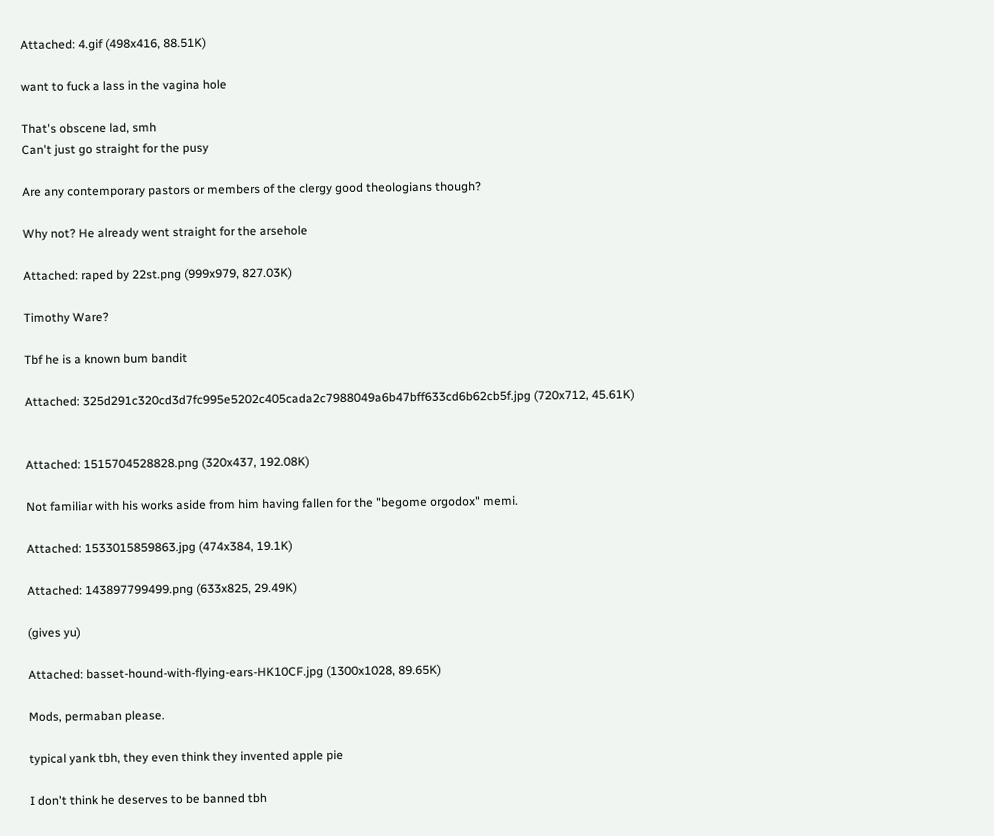Attached: 4.gif (498x416, 88.51K)

want to fuck a lass in the vagina hole

That's obscene lad, smh
Can't just go straight for the pusy

Are any contemporary pastors or members of the clergy good theologians though?

Why not? He already went straight for the arsehole

Attached: raped by 22st.png (999x979, 827.03K)

Timothy Ware?

Tbf he is a known bum bandit

Attached: 325d291c320cd3d7fc995e5202c405cada2c7988049a6b47bff633cd6b62cb5f.jpg (720x712, 45.61K)


Attached: 1515704528828.png (320x437, 192.08K)

Not familiar with his works aside from him having fallen for the "begome orgodox" memi.

Attached: 1533015859863.jpg (474x384, 19.1K)

Attached: 143897799499.png (633x825, 29.49K)

(gives yu)

Attached: basset-hound-with-flying-ears-HK10CF.jpg (1300x1028, 89.65K)

Mods, permaban please.

typical yank tbh, they even think they invented apple pie

I don't think he deserves to be banned tbh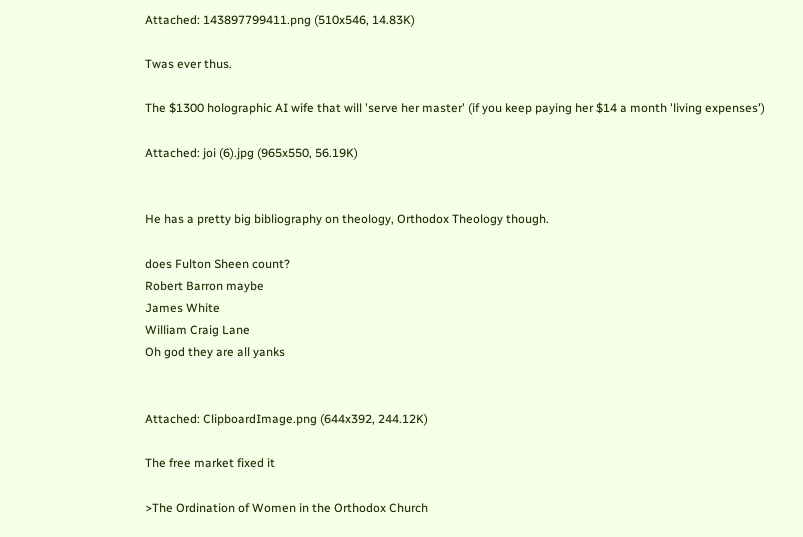Attached: 143897799411.png (510x546, 14.83K)

Twas ever thus.

The $1300 holographic AI wife that will 'serve her master' (if you keep paying her $14 a month 'living expenses')

Attached: joi (6).jpg (965x550, 56.19K)


He has a pretty big bibliography on theology, Orthodox Theology though.

does Fulton Sheen count?
Robert Barron maybe
James White
William Craig Lane
Oh god they are all yanks


Attached: ClipboardImage.png (644x392, 244.12K)

The free market fixed it

>The Ordination of Women in the Orthodox Church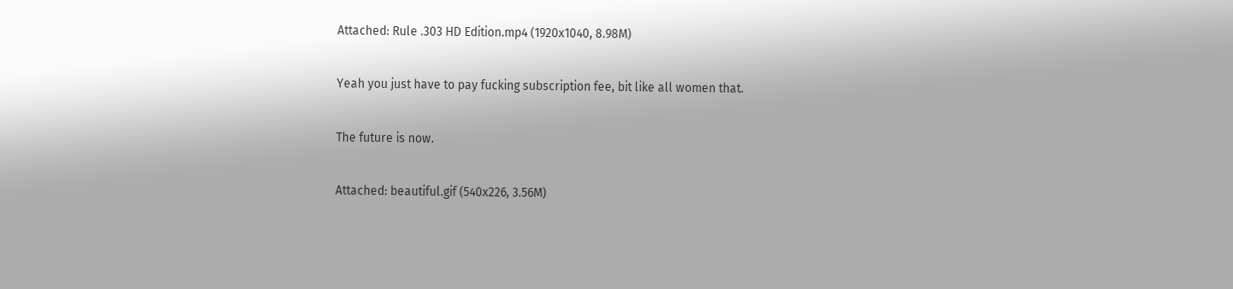Attached: Rule .303 HD Edition.mp4 (1920x1040, 8.98M)

Yeah you just have to pay fucking subscription fee, bit like all women that.

The future is now.

Attached: beautiful.gif (540x226, 3.56M)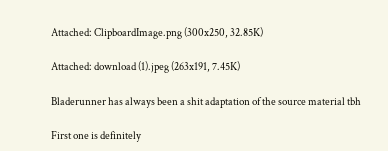Attached: ClipboardImage.png (300x250, 32.85K)

Attached: download (1).jpeg (263x191, 7.45K)

Bladerunner has always been a shit adaptation of the source material tbh

First one is definitely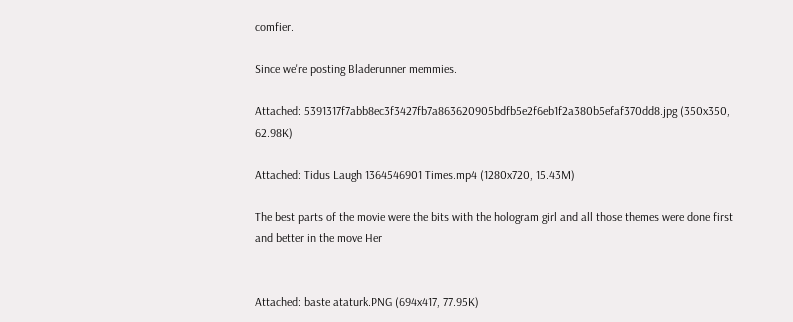comfier.

Since we're posting Bladerunner memmies.

Attached: 5391317f7abb8ec3f3427fb7a863620905bdfb5e2f6eb1f2a380b5efaf370dd8.jpg (350x350, 62.98K)

Attached: Tidus Laugh 1364546901 Times.mp4 (1280x720, 15.43M)

The best parts of the movie were the bits with the hologram girl and all those themes were done first and better in the move Her


Attached: baste ataturk.PNG (694x417, 77.95K)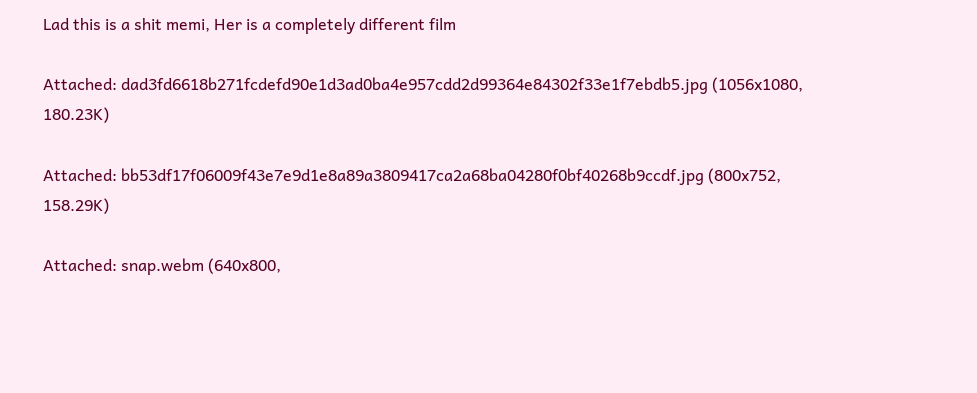Lad this is a shit memi, Her is a completely different film

Attached: dad3fd6618b271fcdefd90e1d3ad0ba4e957cdd2d99364e84302f33e1f7ebdb5.jpg (1056x1080, 180.23K)

Attached: bb53df17f06009f43e7e9d1e8a89a3809417ca2a68ba04280f0bf40268b9ccdf.jpg (800x752, 158.29K)

Attached: snap.webm (640x800,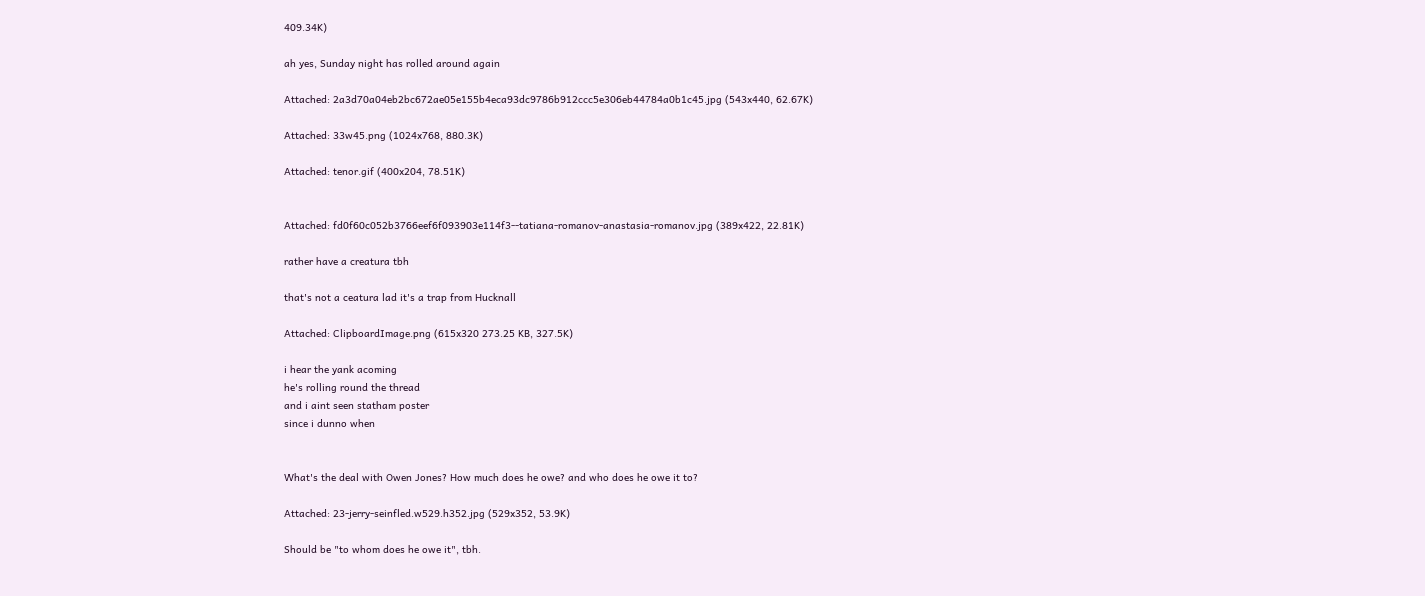409.34K)

ah yes, Sunday night has rolled around again

Attached: 2a3d70a04eb2bc672ae05e155b4eca93dc9786b912ccc5e306eb44784a0b1c45.jpg (543x440, 62.67K)

Attached: 33w45.png (1024x768, 880.3K)

Attached: tenor.gif (400x204, 78.51K)


Attached: fd0f60c052b3766eef6f093903e114f3--tatiana-romanov-anastasia-romanov.jpg (389x422, 22.81K)

rather have a creatura tbh

that's not a ceatura lad it's a trap from Hucknall

Attached: ClipboardImage.png (615x320 273.25 KB, 327.5K)

i hear the yank acoming
he's rolling round the thread
and i aint seen statham poster
since i dunno when


What's the deal with Owen Jones? How much does he owe? and who does he owe it to?

Attached: 23-jerry-seinfled.w529.h352.jpg (529x352, 53.9K)

Should be "to whom does he owe it", tbh.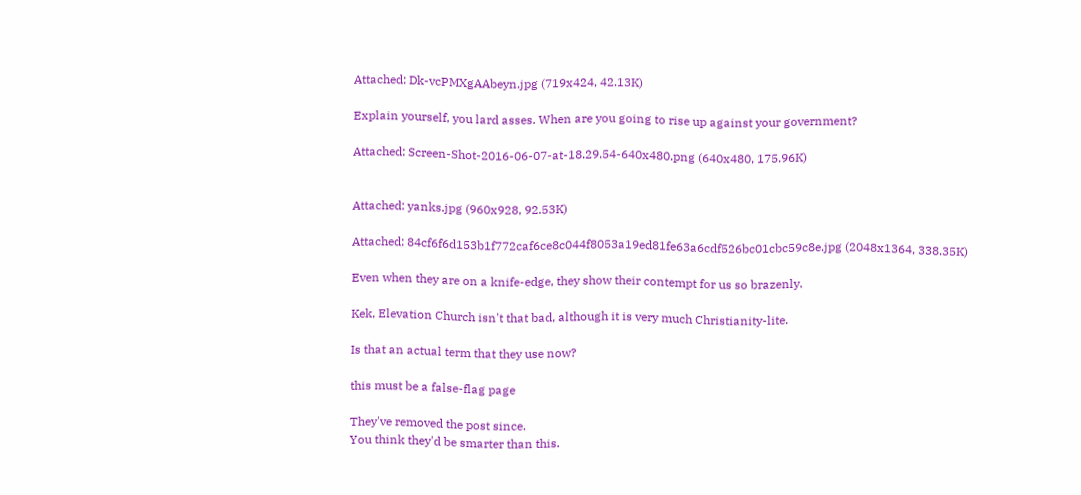Attached: Dk-vcPMXgAAbeyn.jpg (719x424, 42.13K)

Explain yourself, you lard asses. When are you going to rise up against your government?

Attached: Screen-Shot-2016-06-07-at-18.29.54-640x480.png (640x480, 175.96K)


Attached: yanks.jpg (960x928, 92.53K)

Attached: 84cf6f6d153b1f772caf6ce8c044f8053a19ed81fe63a6cdf526bc01cbc59c8e.jpg (2048x1364, 338.35K)

Even when they are on a knife-edge, they show their contempt for us so brazenly.

Kek, Elevation Church isn't that bad, although it is very much Christianity-lite.

Is that an actual term that they use now?

this must be a false-flag page

They've removed the post since.
You think they'd be smarter than this.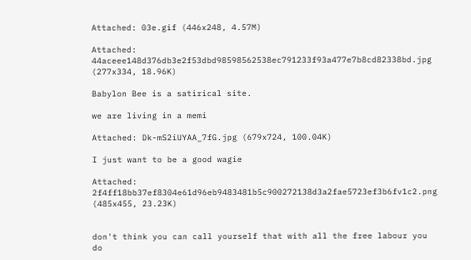Attached: 03e.gif (446x248, 4.57M)

Attached: 44aceee148d376db3e2f53dbd98598562538ec791233f93a477e7b8cd82338bd.jpg (277x334, 18.96K)

Babylon Bee is a satirical site.

we are living in a memi

Attached: Dk-mS2iUYAA_7fG.jpg (679x724, 100.04K)

I just want to be a good wagie

Attached: 2f4ff18bb37ef8304e61d96eb9483481b5c900272138d3a2fae5723ef3b6fv1c2.png (485x455, 23.23K)


don't think you can call yourself that with all the free labour you do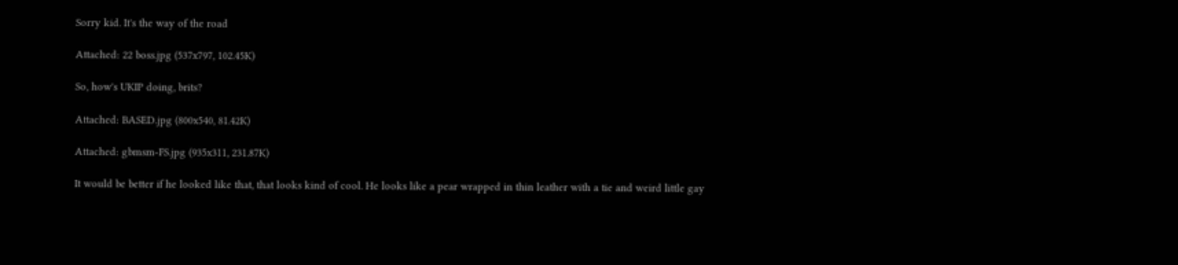Sorry kid. It's the way of the road

Attached: 22 boss.jpg (537x797, 102.45K)

So, how's UKIP doing, brits?

Attached: BASED.jpg (800x540, 81.42K)

Attached: gbmsm-FS.jpg (935x311, 231.87K)

It would be better if he looked like that, that looks kind of cool. He looks like a pear wrapped in thin leather with a tie and weird little gay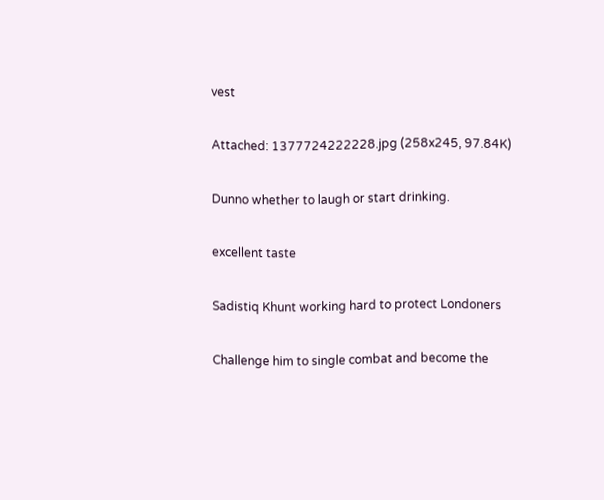vest

Attached: 1377724222228.jpg (258x245, 97.84K)

Dunno whether to laugh or start drinking.

excellent taste

Sadistiq Khunt working hard to protect Londoners

Challenge him to single combat and become the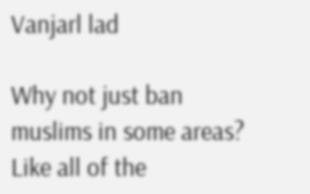Vanjarl lad

Why not just ban muslims in some areas? Like all of the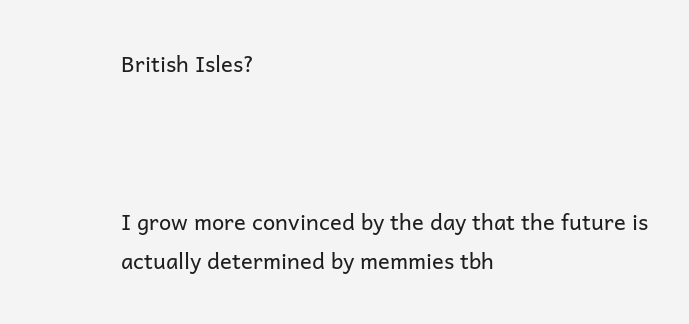British Isles?



I grow more convinced by the day that the future is actually determined by memmies tbh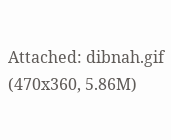Attached: dibnah.gif (470x360, 5.86M)